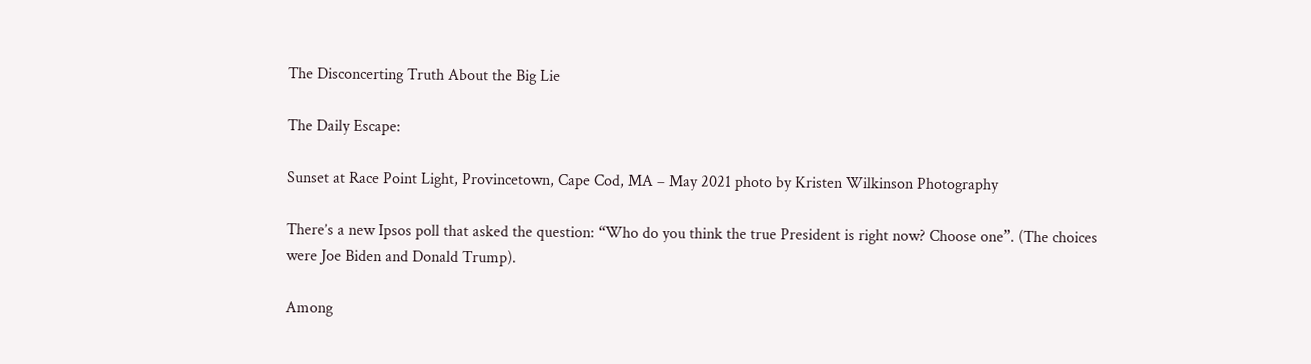The Disconcerting Truth About the Big Lie

The Daily Escape:

Sunset at Race Point Light, Provincetown, Cape Cod, MA – May 2021 photo by Kristen Wilkinson Photography

There’s a new Ipsos poll that asked the question: “Who do you think the true President is right now? Choose one”. (The choices were Joe Biden and Donald Trump).

Among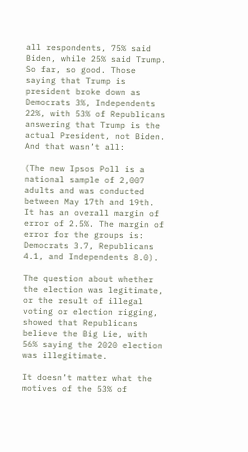all respondents, 75% said Biden, while 25% said Trump. So far, so good. Those saying that Trump is president broke down as Democrats 3%, Independents 22%, with 53% of Republicans answering that Trump is the actual President, not Biden. And that wasn’t all:

(The new Ipsos Poll is a national sample of 2,007 adults and was conducted between May 17th and 19th. It has an overall margin of error of 2.5%. The margin of error for the groups is: Democrats 3.7, Republicans 4.1, and Independents 8.0).

The question about whether the election was legitimate, or the result of illegal voting or election rigging, showed that Republicans believe the Big Lie, with 56% saying the 2020 election was illegitimate.

It doesn’t matter what the motives of the 53% of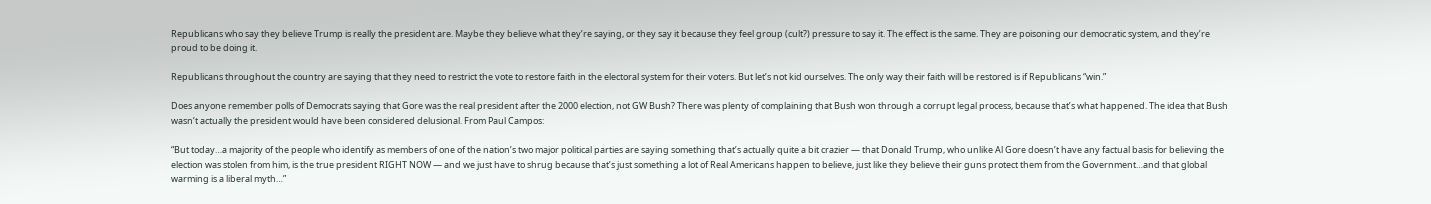Republicans who say they believe Trump is really the president are. Maybe they believe what they’re saying, or they say it because they feel group (cult?) pressure to say it. The effect is the same. They are poisoning our democratic system, and they’re proud to be doing it.

Republicans throughout the country are saying that they need to restrict the vote to restore faith in the electoral system for their voters. But let’s not kid ourselves. The only way their faith will be restored is if Republicans “win.”

Does anyone remember polls of Democrats saying that Gore was the real president after the 2000 election, not GW Bush? There was plenty of complaining that Bush won through a corrupt legal process, because that’s what happened. The idea that Bush wasn’t actually the president would have been considered delusional. From Paul Campos:

“But today…a majority of the people who identify as members of one of the nation’s two major political parties are saying something that’s actually quite a bit crazier — that Donald Trump, who unlike Al Gore doesn’t have any factual basis for believing the election was stolen from him, is the true president RIGHT NOW — and we just have to shrug because that’s just something a lot of Real Americans happen to believe, just like they believe their guns protect them from the Government…and that global warming is a liberal myth…”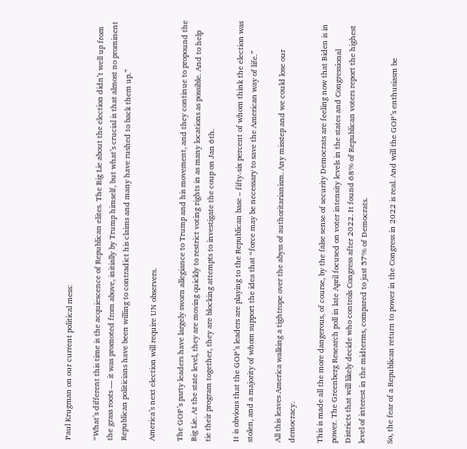Paul Krugman on our current political mess:

“What’s different this time is the acquiescence of Republican elites. The Big Lie about the election didn’t well up from the grass roots — it was promoted from above, initially by Trump himself, but what’s crucial is that almost no prominent Republican politicians have been willing to contradict his claims and many have rushed to back them up.”

America’s next election will require UN observers.

The GOP’s party leaders have largely sworn allegiance to Trump and his movement, and they continue to propound the Big Lie. At the state level, they are moving quickly to restrict voting rights in as many locations as possible. And to help tie their program together, they are blocking attempts to investigate the coup on Jan 6th.

It is obvious that the GOP’s leaders are playing to the Republican base – fifty-six percent of whom think the election was stolen, and a majority of whom support the idea that “force may be necessary to save the American way of life.”

All this leaves America walking a tightrope over the abyss of authoritarianism. Any misstep and we could lose our democracy.

This is made all the more dangerous, of course, by the false sense of security Democrats are feeling now that Biden is in power. The Greenberg Research poll in late April focused on voter intensity levels in the states and Congressional Districts that will likely decide who controls Congress after 2022. It found 68% of Republican voters report the highest level of interest in the midterms, compared to just 57% of Democrats.

So, the fear of a Republican return to power in the Congress in 2022 is real. And will the GOP’s enthusiasm be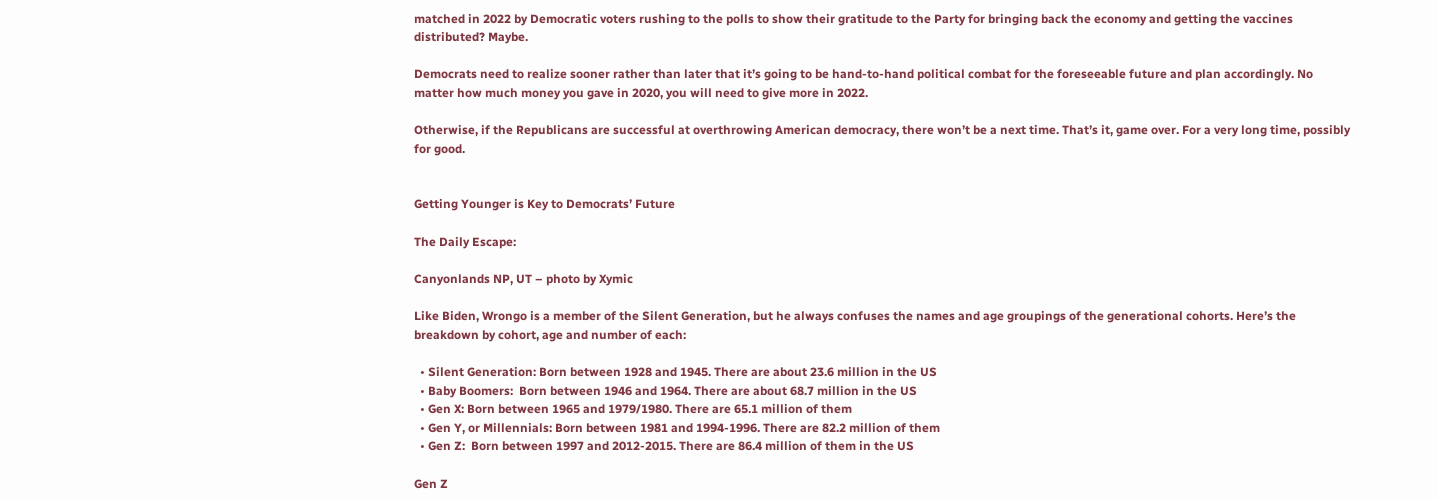matched in 2022 by Democratic voters rushing to the polls to show their gratitude to the Party for bringing back the economy and getting the vaccines distributed? Maybe.

Democrats need to realize sooner rather than later that it’s going to be hand-to-hand political combat for the foreseeable future and plan accordingly. No matter how much money you gave in 2020, you will need to give more in 2022.

Otherwise, if the Republicans are successful at overthrowing American democracy, there won’t be a next time. That’s it, game over. For a very long time, possibly for good.


Getting Younger is Key to Democrats’ Future

The Daily Escape:

Canyonlands NP, UT – photo by Xymic

Like Biden, Wrongo is a member of the Silent Generation, but he always confuses the names and age groupings of the generational cohorts. Here’s the breakdown by cohort, age and number of each:

  • Silent Generation: Born between 1928 and 1945. There are about 23.6 million in the US
  • Baby Boomers:  Born between 1946 and 1964. There are about 68.7 million in the US
  • Gen X: Born between 1965 and 1979/1980. There are 65.1 million of them
  • Gen Y, or Millennials: Born between 1981 and 1994-1996. There are 82.2 million of them
  • Gen Z:  Born between 1997 and 2012-2015. There are 86.4 million of them in the US

Gen Z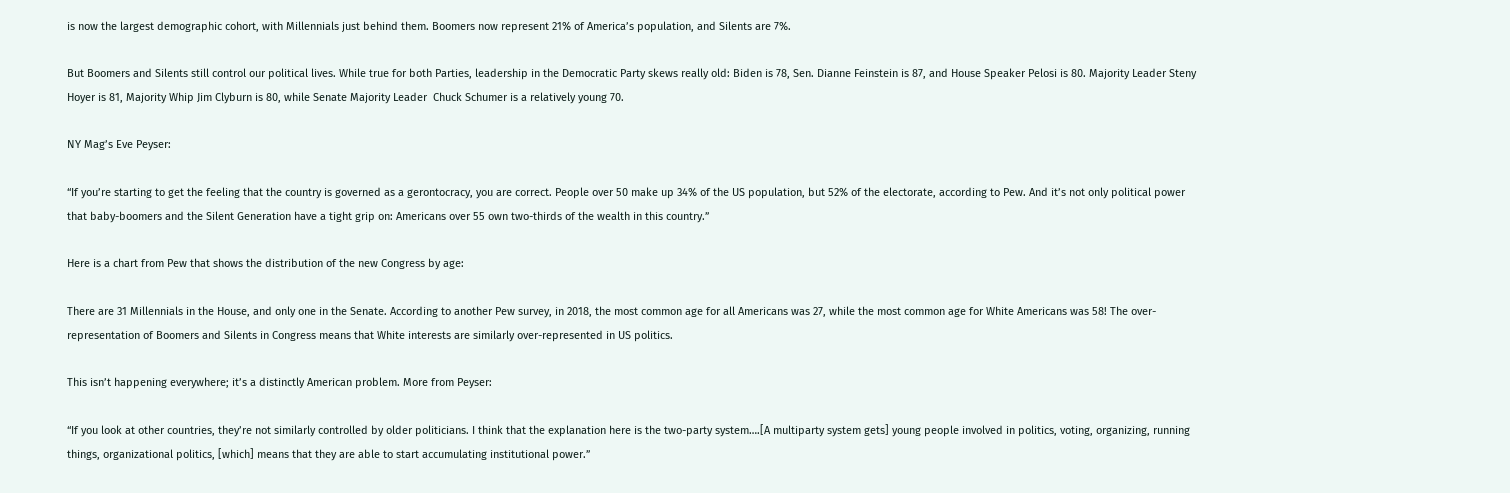is now the largest demographic cohort, with Millennials just behind them. Boomers now represent 21% of America’s population, and Silents are 7%.

But Boomers and Silents still control our political lives. While true for both Parties, leadership in the Democratic Party skews really old: Biden is 78, Sen. Dianne Feinstein is 87, and House Speaker Pelosi is 80. Majority Leader Steny Hoyer is 81, Majority Whip Jim Clyburn is 80, while Senate Majority Leader  Chuck Schumer is a relatively young 70.

NY Mag’s Eve Peyser:

“If you’re starting to get the feeling that the country is governed as a gerontocracy, you are correct. People over 50 make up 34% of the US population, but 52% of the electorate, according to Pew. And it’s not only political power that baby-boomers and the Silent Generation have a tight grip on: Americans over 55 own two-thirds of the wealth in this country.”

Here is a chart from Pew that shows the distribution of the new Congress by age:

There are 31 Millennials in the House, and only one in the Senate. According to another Pew survey, in 2018, the most common age for all Americans was 27, while the most common age for White Americans was 58! The over-representation of Boomers and Silents in Congress means that White interests are similarly over-represented in US politics.

This isn’t happening everywhere; it’s a distinctly American problem. More from Peyser:

“If you look at other countries, they’re not similarly controlled by older politicians. I think that the explanation here is the two-party system….[A multiparty system gets] young people involved in politics, voting, organizing, running things, organizational politics, [which] means that they are able to start accumulating institutional power.”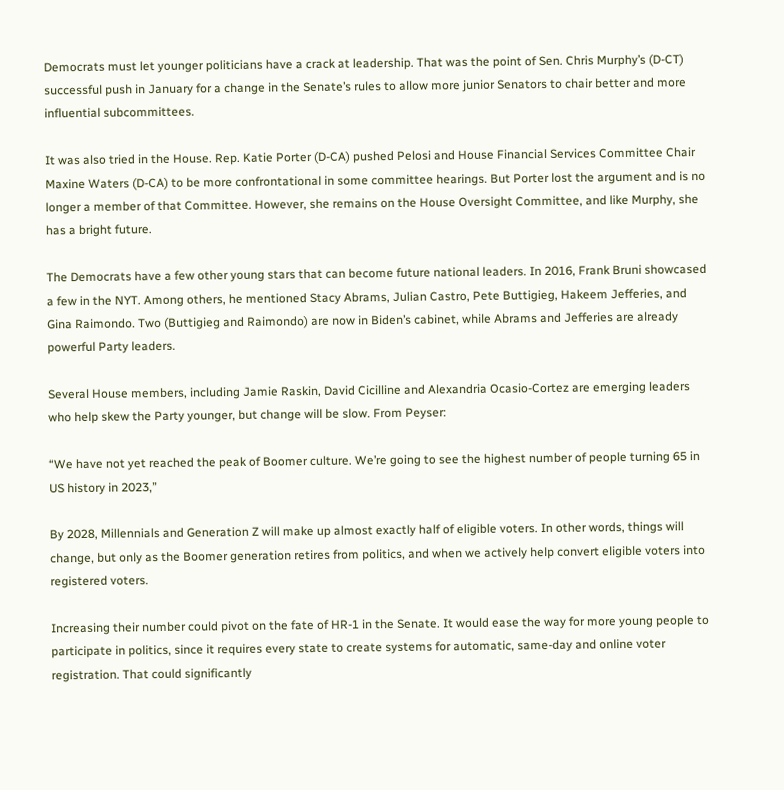Democrats must let younger politicians have a crack at leadership. That was the point of Sen. Chris Murphy’s (D-CT) successful push in January for a change in the Senate’s rules to allow more junior Senators to chair better and more influential subcommittees.

It was also tried in the House. Rep. Katie Porter (D-CA) pushed Pelosi and House Financial Services Committee Chair Maxine Waters (D-CA) to be more confrontational in some committee hearings. But Porter lost the argument and is no longer a member of that Committee. However, she remains on the House Oversight Committee, and like Murphy, she has a bright future.

The Democrats have a few other young stars that can become future national leaders. In 2016, Frank Bruni showcased a few in the NYT. Among others, he mentioned Stacy Abrams, Julian Castro, Pete Buttigieg, Hakeem Jefferies, and Gina Raimondo. Two (Buttigieg and Raimondo) are now in Biden’s cabinet, while Abrams and Jefferies are already powerful Party leaders.

Several House members, including Jamie Raskin, David Cicilline and Alexandria Ocasio-Cortez are emerging leaders who help skew the Party younger, but change will be slow. From Peyser:

“We have not yet reached the peak of Boomer culture. We’re going to see the highest number of people turning 65 in US history in 2023,”

By 2028, Millennials and Generation Z will make up almost exactly half of eligible voters. In other words, things will change, but only as the Boomer generation retires from politics, and when we actively help convert eligible voters into registered voters.

Increasing their number could pivot on the fate of HR-1 in the Senate. It would ease the way for more young people to participate in politics, since it requires every state to create systems for automatic, same-day and online voter registration. That could significantly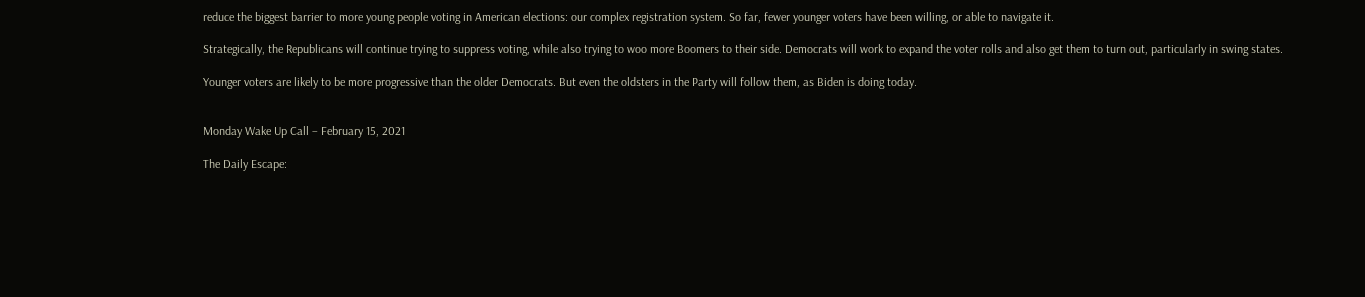reduce the biggest barrier to more young people voting in American elections: our complex registration system. So far, fewer younger voters have been willing, or able to navigate it.

Strategically, the Republicans will continue trying to suppress voting, while also trying to woo more Boomers to their side. Democrats will work to expand the voter rolls and also get them to turn out, particularly in swing states.

Younger voters are likely to be more progressive than the older Democrats. But even the oldsters in the Party will follow them, as Biden is doing today.


Monday Wake Up Call – February 15, 2021

The Daily Escape: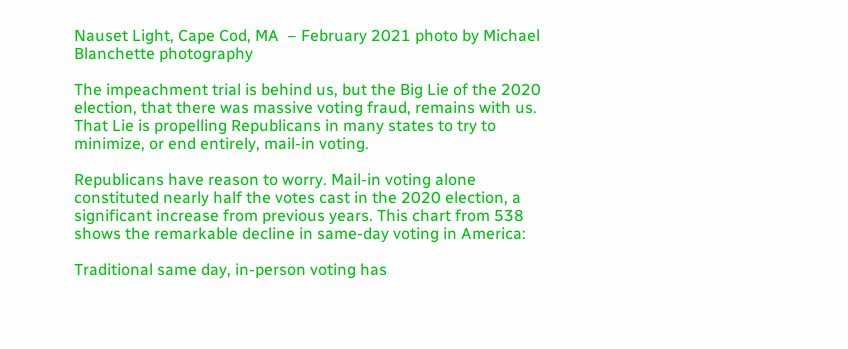Nauset Light, Cape Cod, MA  – February 2021 photo by Michael Blanchette photography

The impeachment trial is behind us, but the Big Lie of the 2020 election, that there was massive voting fraud, remains with us. That Lie is propelling Republicans in many states to try to minimize, or end entirely, mail-in voting.

Republicans have reason to worry. Mail-in voting alone constituted nearly half the votes cast in the 2020 election, a significant increase from previous years. This chart from 538 shows the remarkable decline in same-day voting in America:

Traditional same day, in-person voting has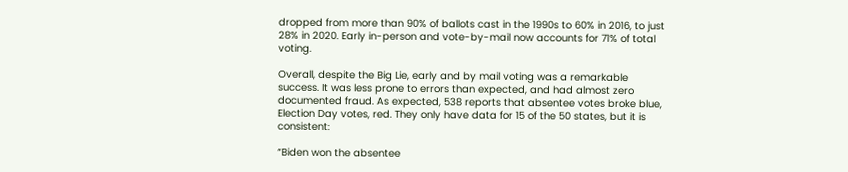dropped from more than 90% of ballots cast in the 1990s to 60% in 2016, to just 28% in 2020. Early in-person and vote-by-mail now accounts for 71% of total voting.

Overall, despite the Big Lie, early and by mail voting was a remarkable success. It was less prone to errors than expected, and had almost zero documented fraud. As expected, 538 reports that absentee votes broke blue, Election Day votes, red. They only have data for 15 of the 50 states, but it is consistent:

“Biden won the absentee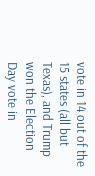vote in 14 out of the 15 states (all but Texas), and Trump won the Election Day vote in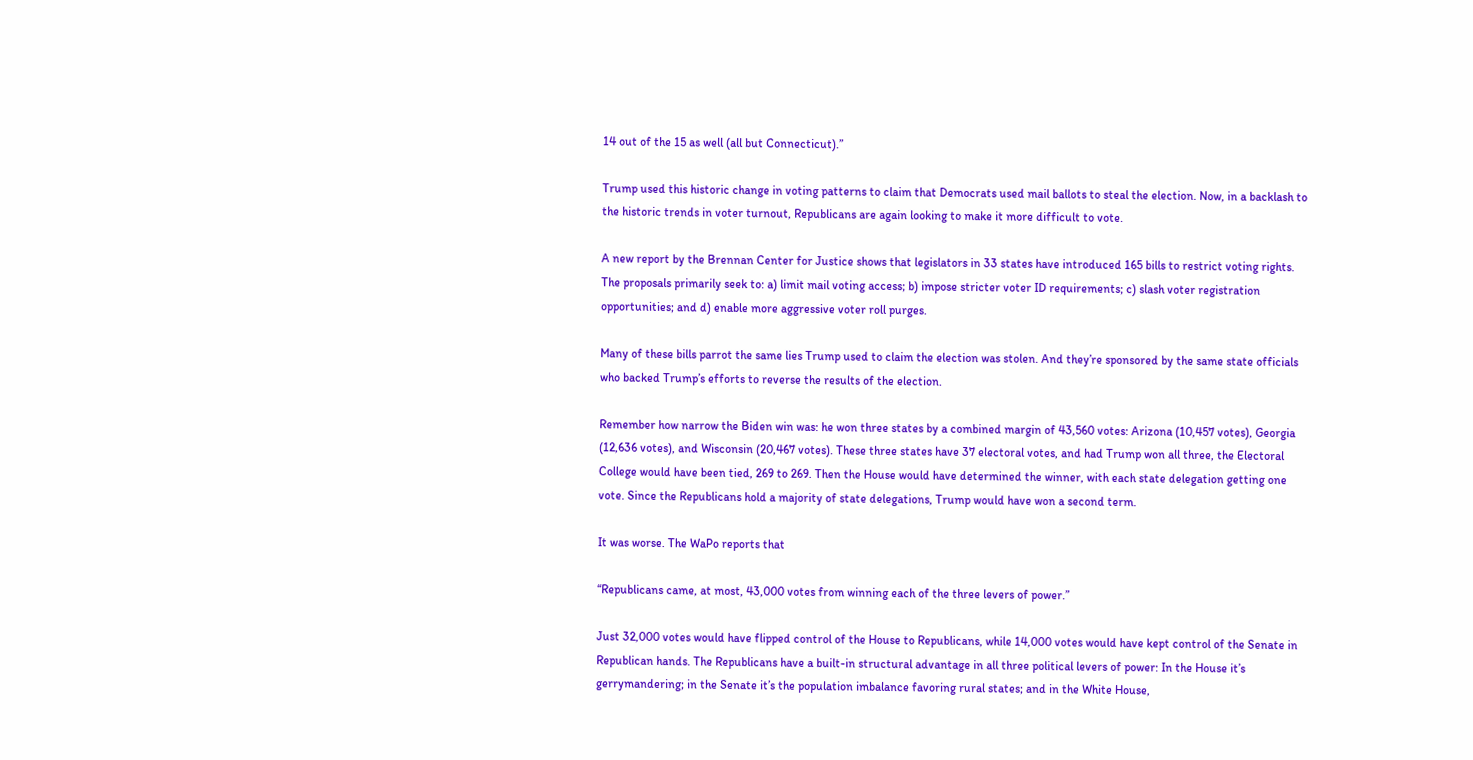14 out of the 15 as well (all but Connecticut).”

Trump used this historic change in voting patterns to claim that Democrats used mail ballots to steal the election. Now, in a backlash to the historic trends in voter turnout, Republicans are again looking to make it more difficult to vote.

A new report by the Brennan Center for Justice shows that legislators in 33 states have introduced 165 bills to restrict voting rights. The proposals primarily seek to: a) limit mail voting access; b) impose stricter voter ID requirements; c) slash voter registration opportunities; and d) enable more aggressive voter roll purges.

Many of these bills parrot the same lies Trump used to claim the election was stolen. And they’re sponsored by the same state officials who backed Trump’s efforts to reverse the results of the election.

Remember how narrow the Biden win was: he won three states by a combined margin of 43,560 votes: Arizona (10,457 votes), Georgia (12,636 votes), and Wisconsin (20,467 votes). These three states have 37 electoral votes, and had Trump won all three, the Electoral College would have been tied, 269 to 269. Then the House would have determined the winner, with each state delegation getting one vote. Since the Republicans hold a majority of state delegations, Trump would have won a second term.

It was worse. The WaPo reports that

“Republicans came, at most, 43,000 votes from winning each of the three levers of power.”

Just 32,000 votes would have flipped control of the House to Republicans, while 14,000 votes would have kept control of the Senate in Republican hands. The Republicans have a built-in structural advantage in all three political levers of power: In the House it’s gerrymandering; in the Senate it’s the population imbalance favoring rural states; and in the White House,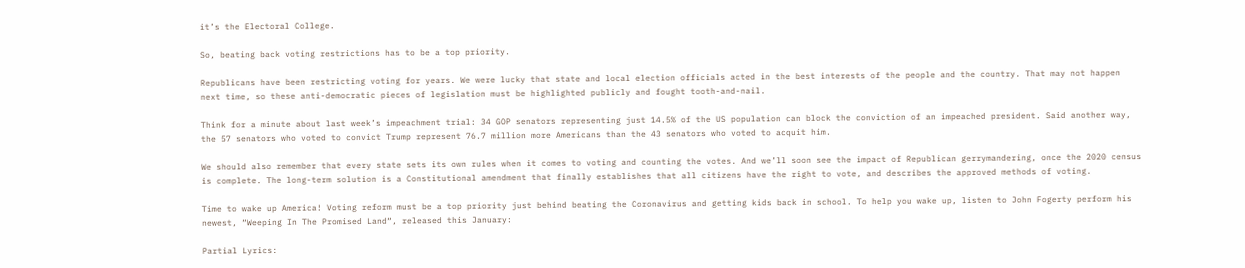it’s the Electoral College.

So, beating back voting restrictions has to be a top priority.

Republicans have been restricting voting for years. We were lucky that state and local election officials acted in the best interests of the people and the country. That may not happen next time, so these anti-democratic pieces of legislation must be highlighted publicly and fought tooth-and-nail.

Think for a minute about last week’s impeachment trial: 34 GOP senators representing just 14.5% of the US population can block the conviction of an impeached president. Said another way, the 57 senators who voted to convict Trump represent 76.7 million more Americans than the 43 senators who voted to acquit him.

We should also remember that every state sets its own rules when it comes to voting and counting the votes. And we’ll soon see the impact of Republican gerrymandering, once the 2020 census is complete. The long-term solution is a Constitutional amendment that finally establishes that all citizens have the right to vote, and describes the approved methods of voting.

Time to wake up America! Voting reform must be a top priority just behind beating the Coronavirus and getting kids back in school. To help you wake up, listen to John Fogerty perform his newest, “Weeping In The Promised Land“, released this January:

Partial Lyrics: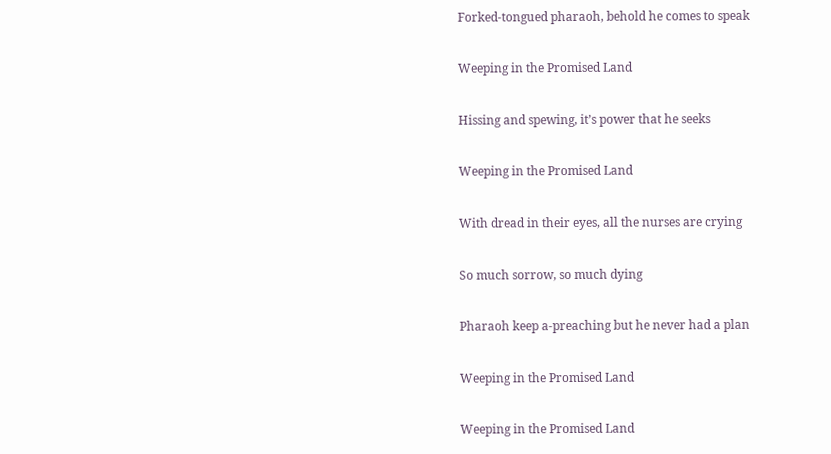Forked-tongued pharaoh, behold he comes to speak

Weeping in the Promised Land

Hissing and spewing, it’s power that he seeks

Weeping in the Promised Land

With dread in their eyes, all the nurses are crying

So much sorrow, so much dying

Pharaoh keep a-preaching but he never had a plan

Weeping in the Promised Land

Weeping in the Promised Land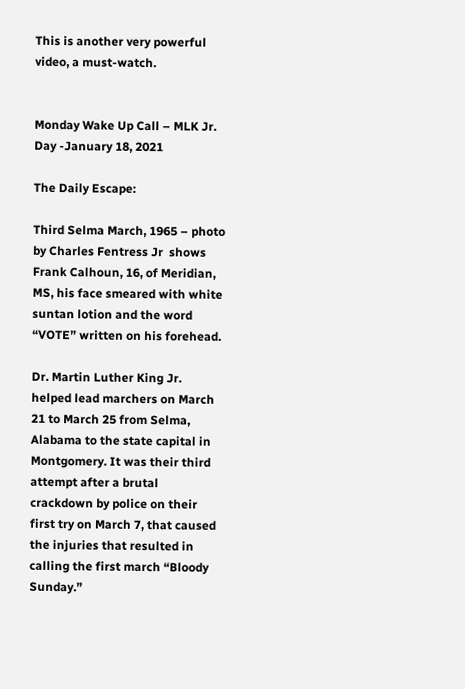This is another very powerful video, a must-watch.


Monday Wake Up Call – MLK Jr. Day -January 18, 2021

The Daily Escape:

Third Selma March, 1965 – photo by Charles Fentress Jr  shows Frank Calhoun, 16, of Meridian, MS, his face smeared with white suntan lotion and the word “VOTE” written on his forehead.

Dr. Martin Luther King Jr. helped lead marchers on March 21 to March 25 from Selma, Alabama to the state capital in Montgomery. It was their third attempt after a brutal crackdown by police on their first try on March 7, that caused the injuries that resulted in calling the first march “Bloody Sunday.”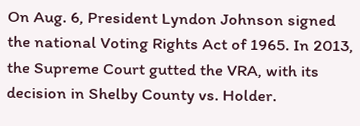On Aug. 6, President Lyndon Johnson signed the national Voting Rights Act of 1965. In 2013, the Supreme Court gutted the VRA, with its decision in Shelby County vs. Holder.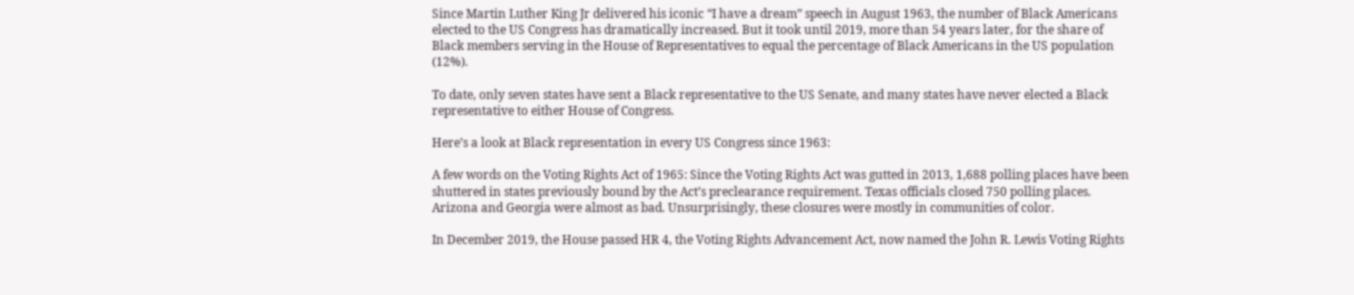Since Martin Luther King Jr delivered his iconic “I have a dream” speech in August 1963, the number of Black Americans elected to the US Congress has dramatically increased. But it took until 2019, more than 54 years later, for the share of Black members serving in the House of Representatives to equal the percentage of Black Americans in the US population (12%).

To date, only seven states have sent a Black representative to the US Senate, and many states have never elected a Black representative to either House of Congress.

Here’s a look at Black representation in every US Congress since 1963:

A few words on the Voting Rights Act of 1965: Since the Voting Rights Act was gutted in 2013, 1,688 polling places have been shuttered in states previously bound by the Act’s preclearance requirement. Texas officials closed 750 polling places. Arizona and Georgia were almost as bad. Unsurprisingly, these closures were mostly in communities of color.

In December 2019, the House passed HR 4, the Voting Rights Advancement Act, now named the John R. Lewis Voting Rights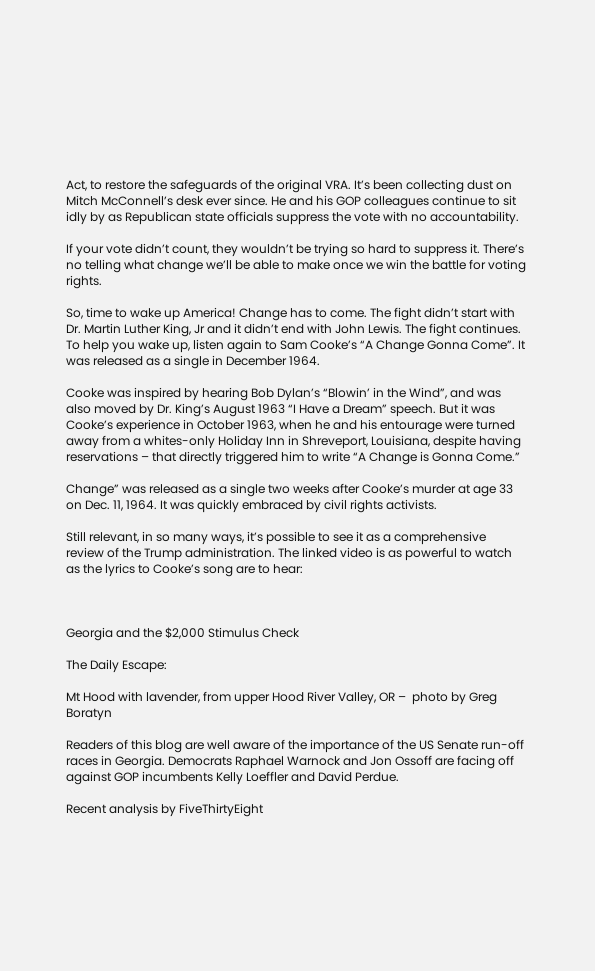Act, to restore the safeguards of the original VRA. It’s been collecting dust on Mitch McConnell’s desk ever since. He and his GOP colleagues continue to sit idly by as Republican state officials suppress the vote with no accountability.

If your vote didn’t count, they wouldn’t be trying so hard to suppress it. There’s no telling what change we’ll be able to make once we win the battle for voting rights.

So, time to wake up America! Change has to come. The fight didn’t start with Dr. Martin Luther King, Jr and it didn’t end with John Lewis. The fight continues. To help you wake up, listen again to Sam Cooke’s “A Change Gonna Come”. It was released as a single in December 1964.

Cooke was inspired by hearing Bob Dylan’s “Blowin’ in the Wind”, and was also moved by Dr. King’s August 1963 “I Have a Dream” speech. But it was Cooke’s experience in October 1963, when he and his entourage were turned away from a whites-only Holiday Inn in Shreveport, Louisiana, despite having reservations – that directly triggered him to write “A Change is Gonna Come.”

Change” was released as a single two weeks after Cooke’s murder at age 33 on Dec. 11, 1964. It was quickly embraced by civil rights activists.

Still relevant, in so many ways, it’s possible to see it as a comprehensive review of the Trump administration. The linked video is as powerful to watch as the lyrics to Cooke’s song are to hear:



Georgia and the $2,000 Stimulus Check

The Daily Escape:

Mt Hood with lavender, from upper Hood River Valley, OR –  photo by Greg Boratyn

Readers of this blog are well aware of the importance of the US Senate run-off races in Georgia. Democrats Raphael Warnock and Jon Ossoff are facing off against GOP incumbents Kelly Loeffler and David Perdue.

Recent analysis by FiveThirtyEight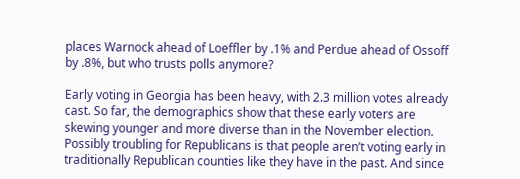places Warnock ahead of Loeffler by .1% and Perdue ahead of Ossoff by .8%, but who trusts polls anymore?

Early voting in Georgia has been heavy, with 2.3 million votes already cast. So far, the demographics show that these early voters are skewing younger and more diverse than in the November election. Possibly troubling for Republicans is that people aren’t voting early in traditionally Republican counties like they have in the past. And since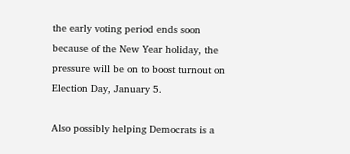the early voting period ends soon because of the New Year holiday, the pressure will be on to boost turnout on Election Day, January 5.

Also possibly helping Democrats is a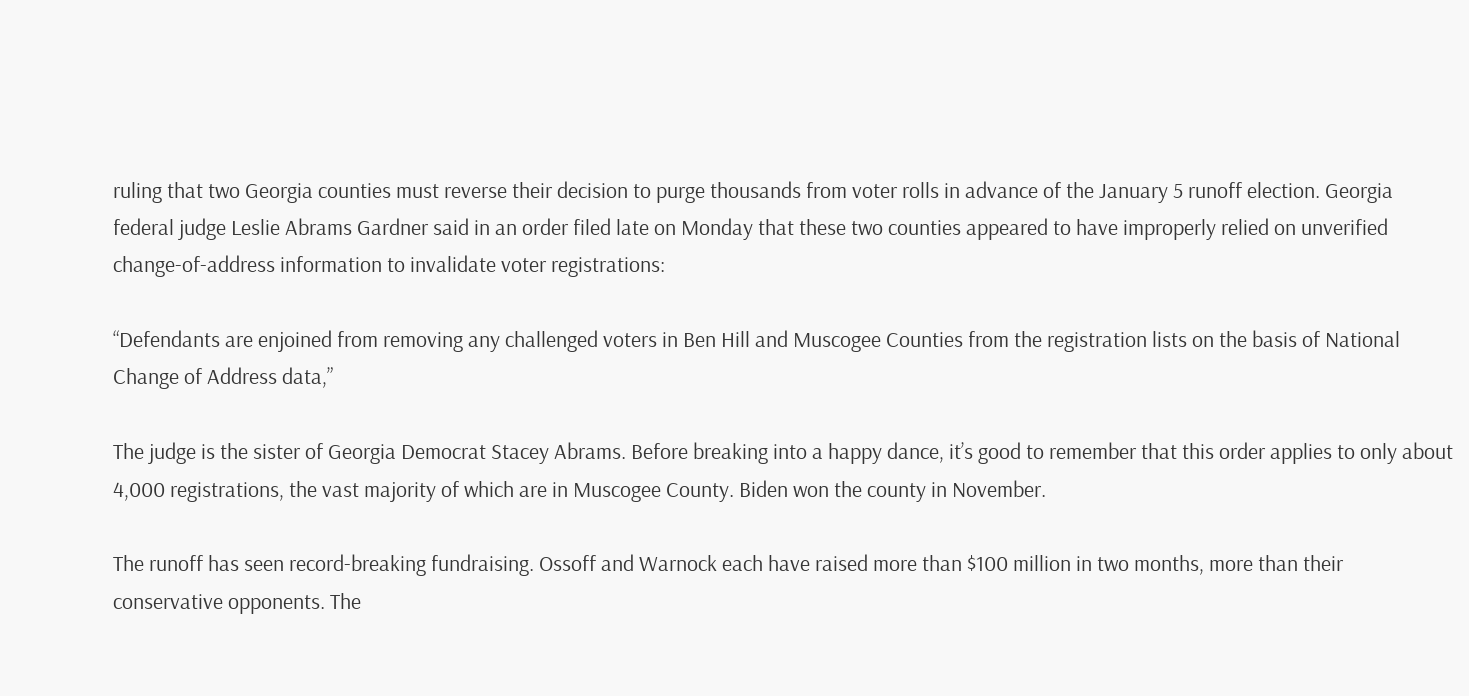ruling that two Georgia counties must reverse their decision to purge thousands from voter rolls in advance of the January 5 runoff election. Georgia federal judge Leslie Abrams Gardner said in an order filed late on Monday that these two counties appeared to have improperly relied on unverified change-of-address information to invalidate voter registrations:

“Defendants are enjoined from removing any challenged voters in Ben Hill and Muscogee Counties from the registration lists on the basis of National Change of Address data,”

The judge is the sister of Georgia Democrat Stacey Abrams. Before breaking into a happy dance, it’s good to remember that this order applies to only about 4,000 registrations, the vast majority of which are in Muscogee County. Biden won the county in November.

The runoff has seen record-breaking fundraising. Ossoff and Warnock each have raised more than $100 million in two months, more than their conservative opponents. The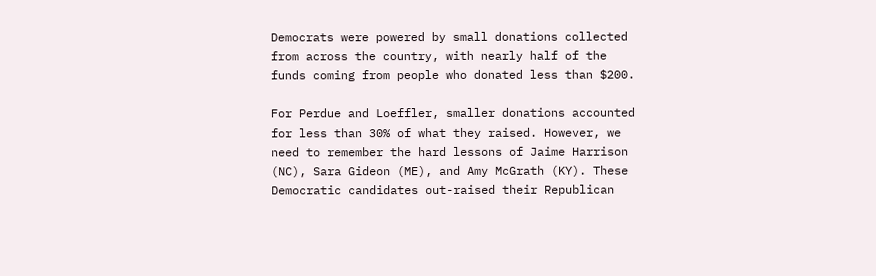Democrats were powered by small donations collected from across the country, with nearly half of the funds coming from people who donated less than $200.

For Perdue and Loeffler, smaller donations accounted for less than 30% of what they raised. However, we need to remember the hard lessons of Jaime Harrison (NC), Sara Gideon (ME), and Amy McGrath (KY). These Democratic candidates out-raised their Republican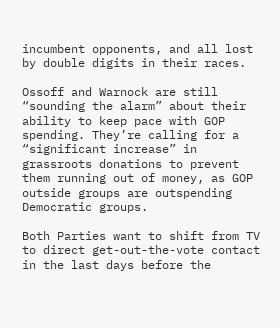incumbent opponents, and all lost by double digits in their races.

Ossoff and Warnock are still “sounding the alarm” about their ability to keep pace with GOP spending. They’re calling for a “significant increase” in grassroots donations to prevent them running out of money, as GOP outside groups are outspending Democratic groups.

Both Parties want to shift from TV to direct get-out-the-vote contact in the last days before the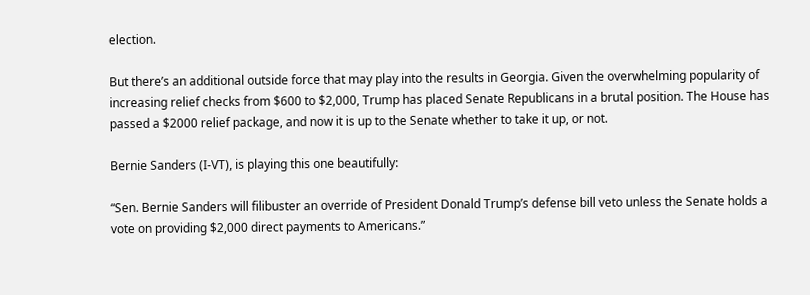election.

But there’s an additional outside force that may play into the results in Georgia. Given the overwhelming popularity of increasing relief checks from $600 to $2,000, Trump has placed Senate Republicans in a brutal position. The House has passed a $2000 relief package, and now it is up to the Senate whether to take it up, or not.

Bernie Sanders (I-VT), is playing this one beautifully:

“Sen. Bernie Sanders will filibuster an override of President Donald Trump’s defense bill veto unless the Senate holds a vote on providing $2,000 direct payments to Americans.”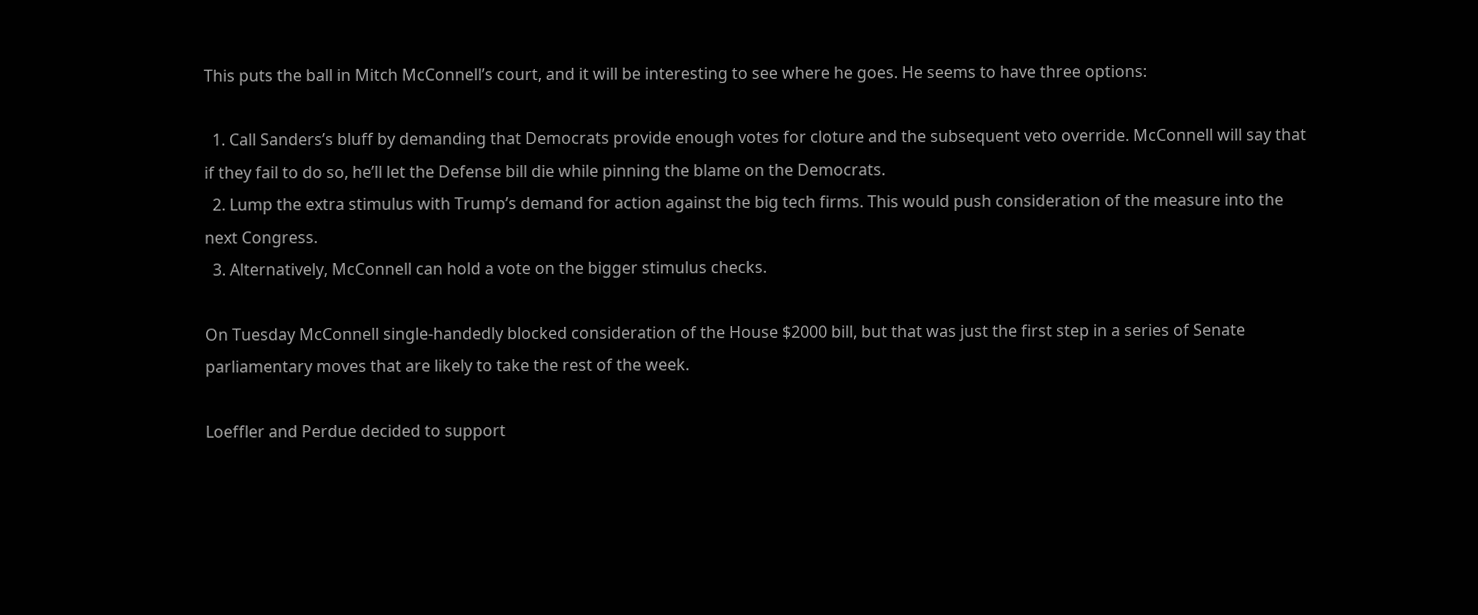This puts the ball in Mitch McConnell’s court, and it will be interesting to see where he goes. He seems to have three options:

  1. Call Sanders’s bluff by demanding that Democrats provide enough votes for cloture and the subsequent veto override. McConnell will say that if they fail to do so, he’ll let the Defense bill die while pinning the blame on the Democrats.
  2. Lump the extra stimulus with Trump’s demand for action against the big tech firms. This would push consideration of the measure into the next Congress.
  3. Alternatively, McConnell can hold a vote on the bigger stimulus checks.

On Tuesday McConnell single-handedly blocked consideration of the House $2000 bill, but that was just the first step in a series of Senate parliamentary moves that are likely to take the rest of the week.

Loeffler and Perdue decided to support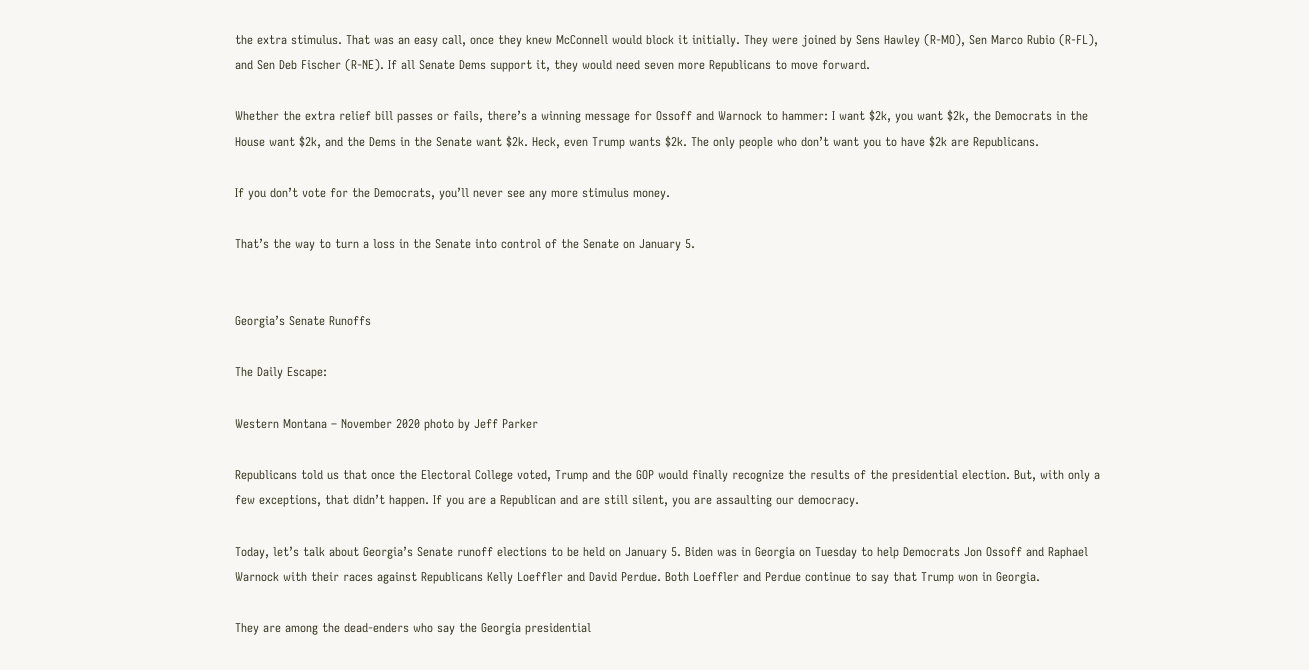the extra stimulus. That was an easy call, once they knew McConnell would block it initially. They were joined by Sens Hawley (R-MO), Sen Marco Rubio (R-FL), and Sen Deb Fischer (R-NE). If all Senate Dems support it, they would need seven more Republicans to move forward.

Whether the extra relief bill passes or fails, there’s a winning message for Ossoff and Warnock to hammer: I want $2k, you want $2k, the Democrats in the House want $2k, and the Dems in the Senate want $2k. Heck, even Trump wants $2k. The only people who don’t want you to have $2k are Republicans.

If you don’t vote for the Democrats, you’ll never see any more stimulus money.

That’s the way to turn a loss in the Senate into control of the Senate on January 5.


Georgia’s Senate Runoffs

The Daily Escape:

Western Montana – November 2020 photo by Jeff Parker

Republicans told us that once the Electoral College voted, Trump and the GOP would finally recognize the results of the presidential election. But, with only a few exceptions, that didn’t happen. If you are a Republican and are still silent, you are assaulting our democracy.

Today, let’s talk about Georgia’s Senate runoff elections to be held on January 5. Biden was in Georgia on Tuesday to help Democrats Jon Ossoff and Raphael Warnock with their races against Republicans Kelly Loeffler and David Perdue. Both Loeffler and Perdue continue to say that Trump won in Georgia.

They are among the dead-enders who say the Georgia presidential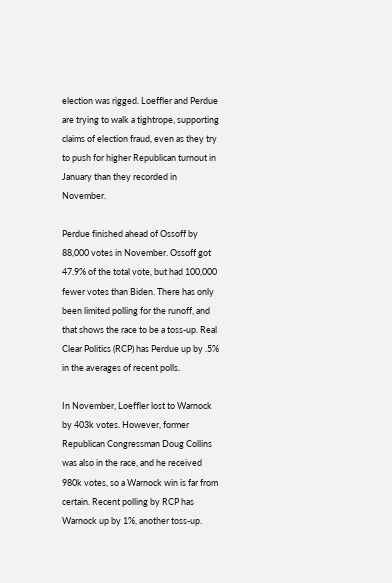election was rigged. Loeffler and Perdue are trying to walk a tightrope, supporting claims of election fraud, even as they try to push for higher Republican turnout in January than they recorded in November.

Perdue finished ahead of Ossoff by 88,000 votes in November. Ossoff got 47.9% of the total vote, but had 100,000 fewer votes than Biden. There has only been limited polling for the runoff, and that shows the race to be a toss-up. Real Clear Politics (RCP) has Perdue up by .5% in the averages of recent polls.

In November, Loeffler lost to Warnock by 403k votes. However, former Republican Congressman Doug Collins was also in the race, and he received 980k votes, so a Warnock win is far from certain. Recent polling by RCP has Warnock up by 1%, another toss-up.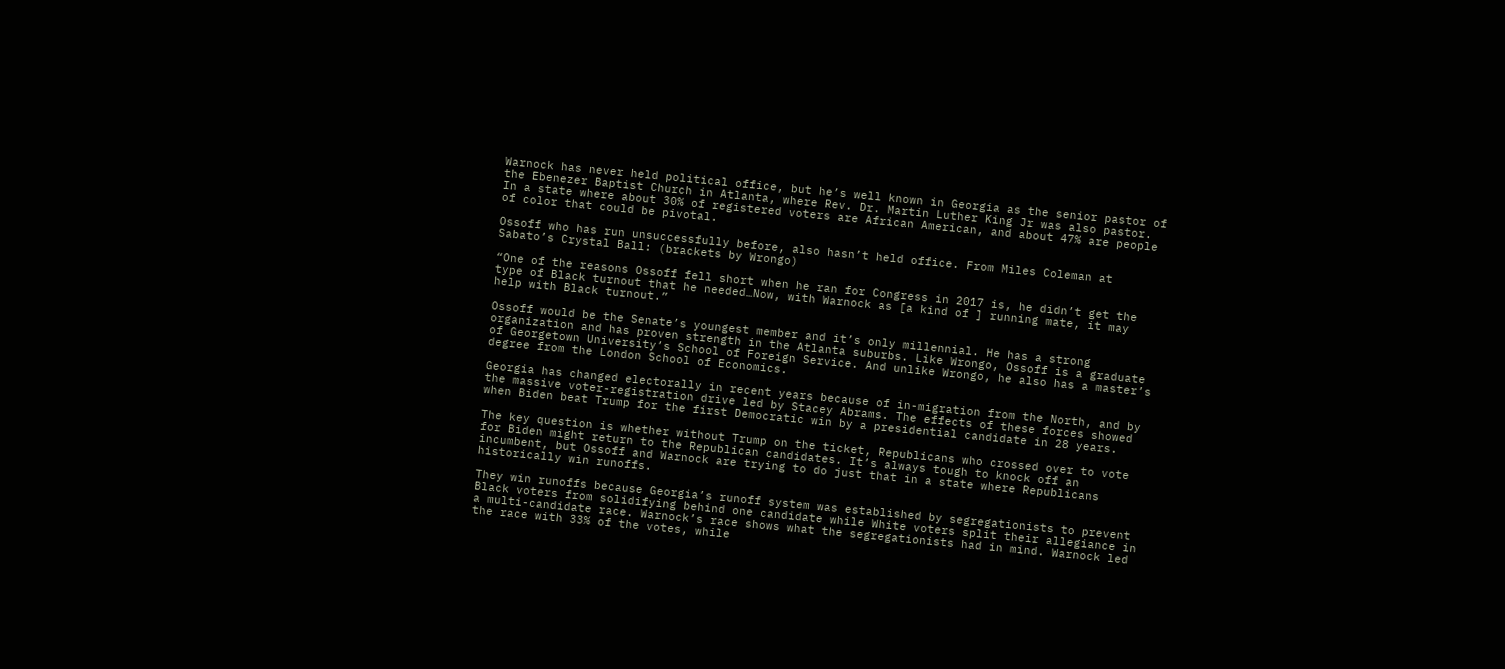Warnock has never held political office, but he’s well known in Georgia as the senior pastor of the Ebenezer Baptist Church in Atlanta, where Rev. Dr. Martin Luther King Jr was also pastor. In a state where about 30% of registered voters are African American, and about 47% are people of color that could be pivotal.

Ossoff who has run unsuccessfully before, also hasn’t held office. From Miles Coleman at Sabato’s Crystal Ball: (brackets by Wrongo)

“One of the reasons Ossoff fell short when he ran for Congress in 2017 is, he didn’t get the type of Black turnout that he needed…Now, with Warnock as [a kind of ] running mate, it may help with Black turnout.”

Ossoff would be the Senate’s youngest member and it’s only millennial. He has a strong organization and has proven strength in the Atlanta suburbs. Like Wrongo, Ossoff is a graduate of Georgetown University’s School of Foreign Service. And unlike Wrongo, he also has a master’s degree from the London School of Economics.

Georgia has changed electorally in recent years because of in-migration from the North, and by the massive voter-registration drive led by Stacey Abrams. The effects of these forces showed when Biden beat Trump for the first Democratic win by a presidential candidate in 28 years.

The key question is whether without Trump on the ticket, Republicans who crossed over to vote for Biden might return to the Republican candidates. It’s always tough to knock off an incumbent, but Ossoff and Warnock are trying to do just that in a state where Republicans historically win runoffs.

They win runoffs because Georgia’s runoff system was established by segregationists to prevent Black voters from solidifying behind one candidate while White voters split their allegiance in a multi-candidate race. Warnock’s race shows what the segregationists had in mind. Warnock led the race with 33% of the votes, while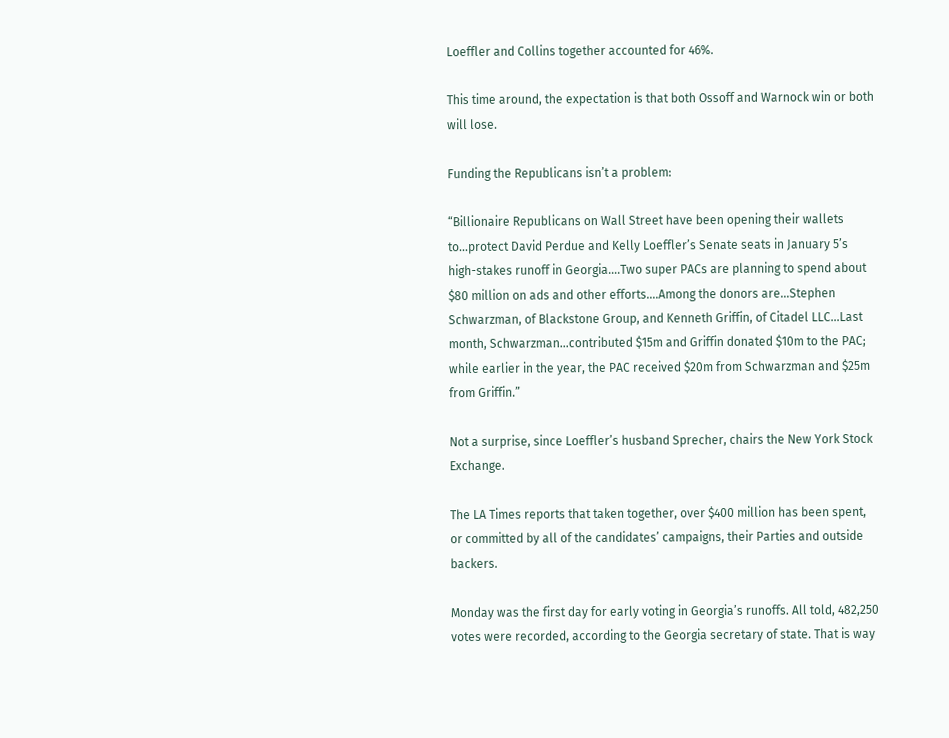Loeffler and Collins together accounted for 46%.

This time around, the expectation is that both Ossoff and Warnock win or both will lose.

Funding the Republicans isn’t a problem:

“Billionaire Republicans on Wall Street have been opening their wallets to…protect David Perdue and Kelly Loeffler’s Senate seats in January 5’s high-stakes runoff in Georgia….Two super PACs are planning to spend about $80 million on ads and other efforts….Among the donors are…Stephen Schwarzman, of Blackstone Group, and Kenneth Griffin, of Citadel LLC…Last month, Schwarzman…contributed $15m and Griffin donated $10m to the PAC; while earlier in the year, the PAC received $20m from Schwarzman and $25m from Griffin.”

Not a surprise, since Loeffler’s husband Sprecher, chairs the New York Stock Exchange.

The LA Times reports that taken together, over $400 million has been spent, or committed by all of the candidates’ campaigns, their Parties and outside backers.

Monday was the first day for early voting in Georgia’s runoffs. All told, 482,250 votes were recorded, according to the Georgia secretary of state. That is way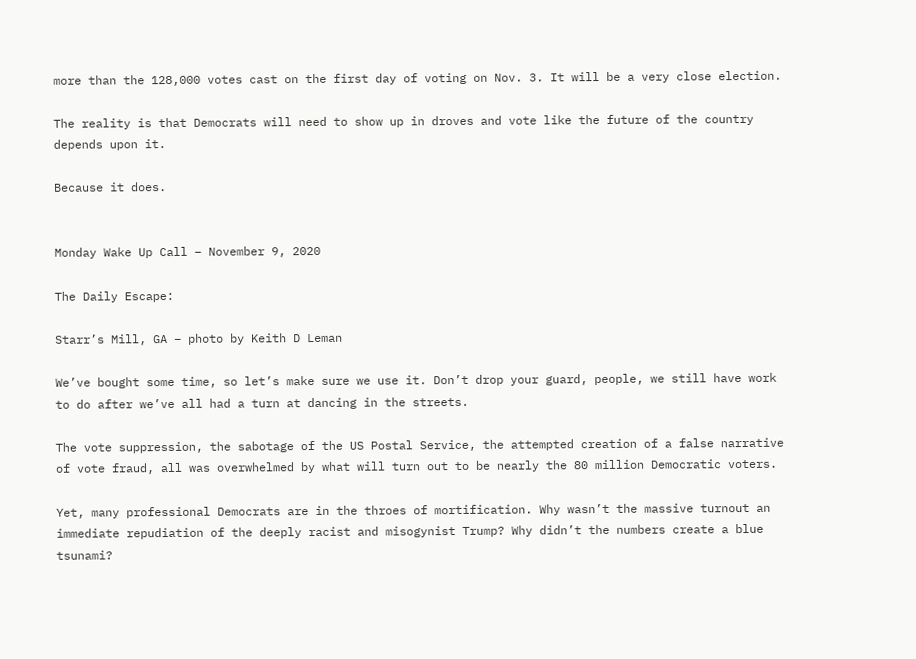more than the 128,000 votes cast on the first day of voting on Nov. 3. It will be a very close election.

The reality is that Democrats will need to show up in droves and vote like the future of the country depends upon it.

Because it does.


Monday Wake Up Call – November 9, 2020

The Daily Escape:

Starr’s Mill, GA – photo by Keith D Leman

We’ve bought some time, so let’s make sure we use it. Don’t drop your guard, people, we still have work to do after we’ve all had a turn at dancing in the streets.

The vote suppression, the sabotage of the US Postal Service, the attempted creation of a false narrative of vote fraud, all was overwhelmed by what will turn out to be nearly the 80 million Democratic voters.

Yet, many professional Democrats are in the throes of mortification. Why wasn’t the massive turnout an immediate repudiation of the deeply racist and misogynist Trump? Why didn’t the numbers create a blue tsunami?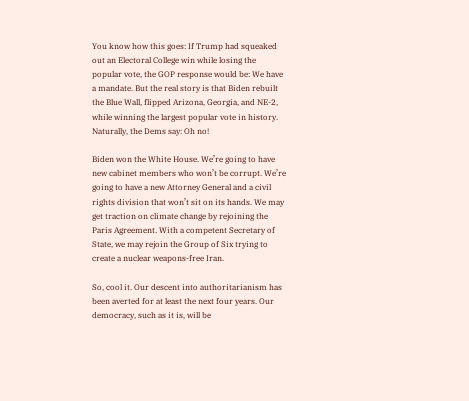You know how this goes: If Trump had squeaked out an Electoral College win while losing the popular vote, the GOP response would be: We have a mandate. But the real story is that Biden rebuilt the Blue Wall, flipped Arizona, Georgia, and NE-2, while winning the largest popular vote in history. Naturally, the Dems say: Oh no!

Biden won the White House. We’re going to have new cabinet members who won’t be corrupt. We’re going to have a new Attorney General and a civil rights division that won’t sit on its hands. We may get traction on climate change by rejoining the Paris Agreement. With a competent Secretary of State, we may rejoin the Group of Six trying to create a nuclear weapons-free Iran.

So, cool it. Our descent into authoritarianism has been averted for at least the next four years. Our democracy, such as it is, will be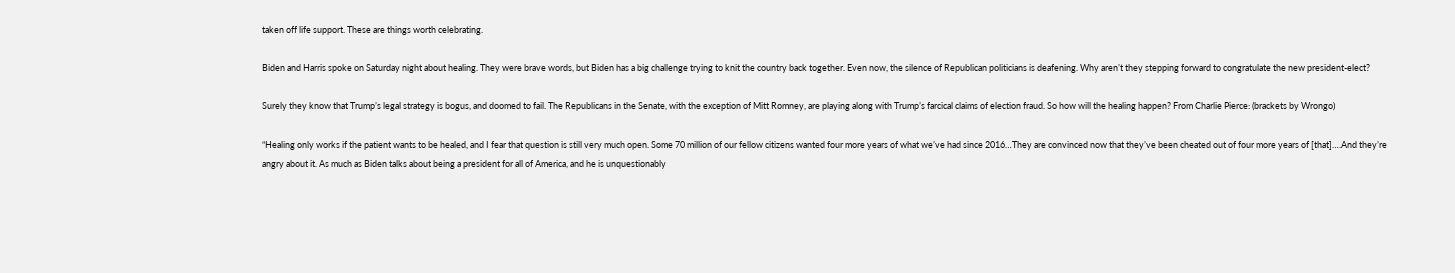taken off life support. These are things worth celebrating.

Biden and Harris spoke on Saturday night about healing. They were brave words, but Biden has a big challenge trying to knit the country back together. Even now, the silence of Republican politicians is deafening. Why aren’t they stepping forward to congratulate the new president-elect?

Surely they know that Trump’s legal strategy is bogus, and doomed to fail. The Republicans in the Senate, with the exception of Mitt Romney, are playing along with Trump’s farcical claims of election fraud. So how will the healing happen? From Charlie Pierce: (brackets by Wrongo)

“Healing only works if the patient wants to be healed, and I fear that question is still very much open. Some 70 million of our fellow citizens wanted four more years of what we’ve had since 2016…They are convinced now that they’ve been cheated out of four more years of [that]….And they’re angry about it. As much as Biden talks about being a president for all of America, and he is unquestionably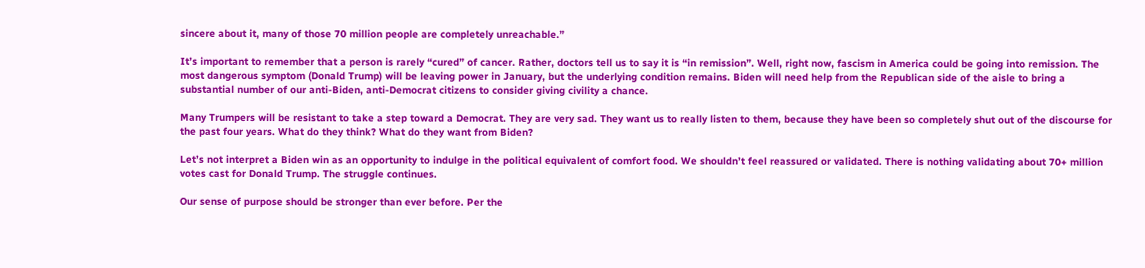sincere about it, many of those 70 million people are completely unreachable.”

It’s important to remember that a person is rarely “cured” of cancer. Rather, doctors tell us to say it is “in remission”. Well, right now, fascism in America could be going into remission. The most dangerous symptom (Donald Trump) will be leaving power in January, but the underlying condition remains. Biden will need help from the Republican side of the aisle to bring a substantial number of our anti-Biden, anti-Democrat citizens to consider giving civility a chance.

Many Trumpers will be resistant to take a step toward a Democrat. They are very sad. They want us to really listen to them, because they have been so completely shut out of the discourse for the past four years. What do they think? What do they want from Biden?

Let’s not interpret a Biden win as an opportunity to indulge in the political equivalent of comfort food. We shouldn’t feel reassured or validated. There is nothing validating about 70+ million votes cast for Donald Trump. The struggle continues.

Our sense of purpose should be stronger than ever before. Per the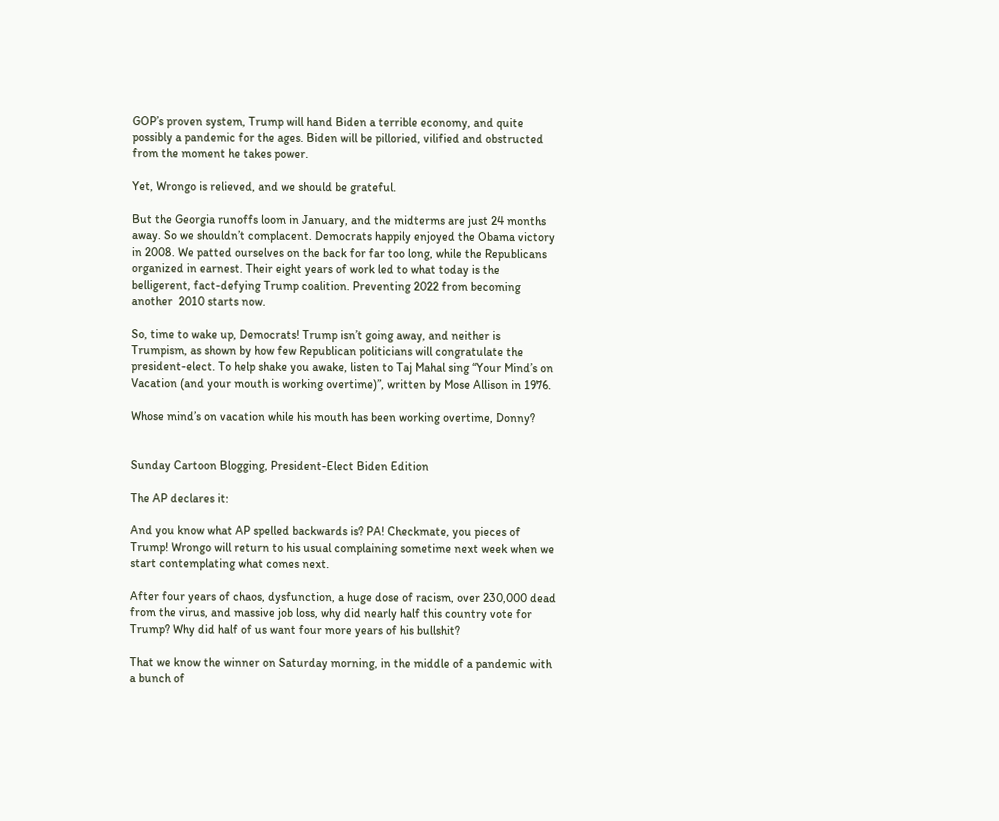GOP’s proven system, Trump will hand Biden a terrible economy, and quite possibly a pandemic for the ages. Biden will be pilloried, vilified and obstructed from the moment he takes power.

Yet, Wrongo is relieved, and we should be grateful.

But the Georgia runoffs loom in January, and the midterms are just 24 months away. So we shouldn’t complacent. Democrats happily enjoyed the Obama victory in 2008. We patted ourselves on the back for far too long, while the Republicans organized in earnest. Their eight years of work led to what today is the belligerent, fact-defying Trump coalition. Preventing 2022 from becoming another  2010 starts now.

So, time to wake up, Democrats! Trump isn’t going away, and neither is Trumpism, as shown by how few Republican politicians will congratulate the president-elect. To help shake you awake, listen to Taj Mahal sing “Your Mind’s on Vacation (and your mouth is working overtime)”, written by Mose Allison in 1976.

Whose mind’s on vacation while his mouth has been working overtime, Donny?


Sunday Cartoon Blogging, President-Elect Biden Edition

The AP declares it:

And you know what AP spelled backwards is? PA! Checkmate, you pieces of Trump! Wrongo will return to his usual complaining sometime next week when we start contemplating what comes next.

After four years of chaos, dysfunction, a huge dose of racism, over 230,000 dead from the virus, and massive job loss, why did nearly half this country vote for Trump? Why did half of us want four more years of his bullshit?

That we know the winner on Saturday morning, in the middle of a pandemic with a bunch of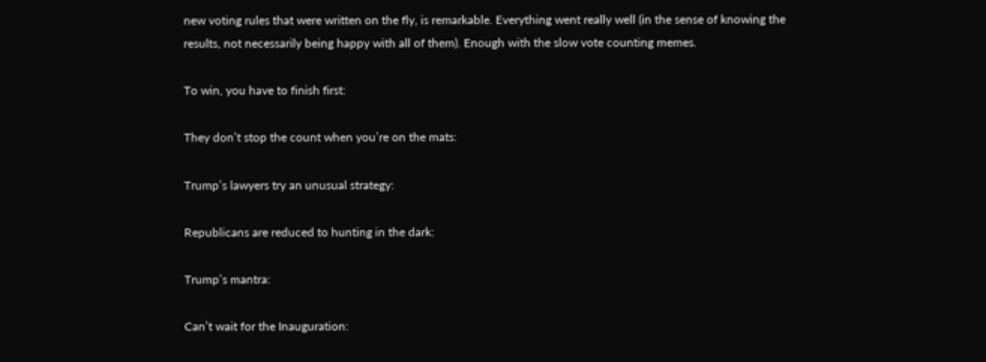new voting rules that were written on the fly, is remarkable. Everything went really well (in the sense of knowing the results, not necessarily being happy with all of them). Enough with the slow vote counting memes.

To win, you have to finish first:

They don’t stop the count when you’re on the mats:

Trump’s lawyers try an unusual strategy:

Republicans are reduced to hunting in the dark:

Trump’s mantra:

Can’t wait for the Inauguration: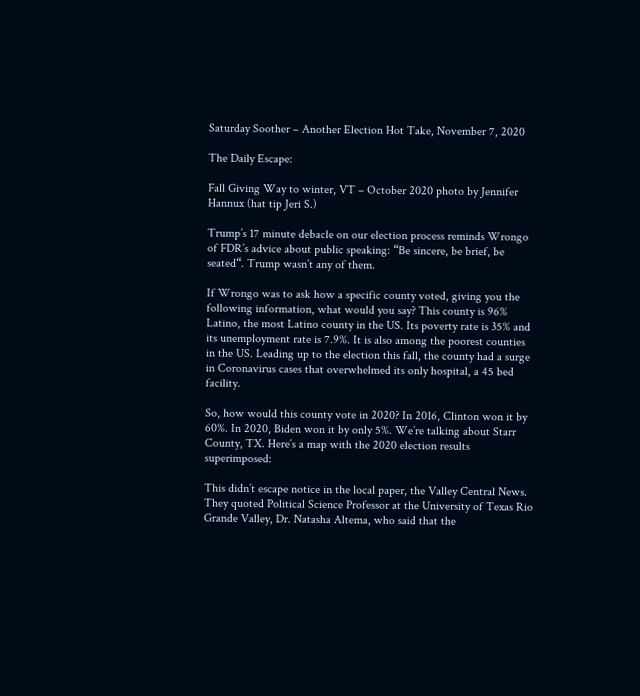Saturday Soother – Another Election Hot Take, November 7, 2020

The Daily Escape:

Fall Giving Way to winter, VT – October 2020 photo by Jennifer Hannux (hat tip Jeri S.)

Trump’s 17 minute debacle on our election process reminds Wrongo of FDR’s advice about public speaking: “Be sincere, be brief, be seated“. Trump wasn’t any of them.

If Wrongo was to ask how a specific county voted, giving you the following information, what would you say? This county is 96% Latino, the most Latino county in the US. Its poverty rate is 35% and its unemployment rate is 7.9%. It is also among the poorest counties in the US. Leading up to the election this fall, the county had a surge in Coronavirus cases that overwhelmed its only hospital, a 45 bed facility.

So, how would this county vote in 2020? In 2016, Clinton won it by 60%. In 2020, Biden won it by only 5%. We’re talking about Starr County, TX. Here’s a map with the 2020 election results superimposed:

This didn’t escape notice in the local paper, the Valley Central News. They quoted Political Science Professor at the University of Texas Rio Grande Valley, Dr. Natasha Altema, who said that the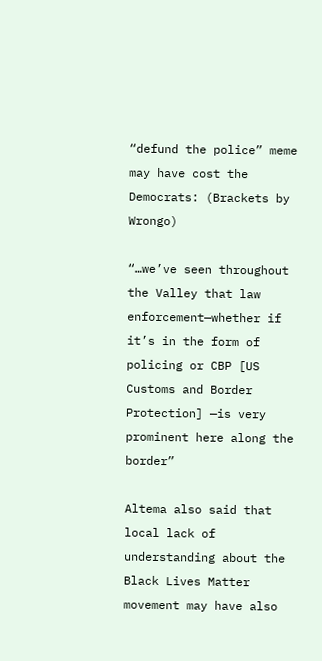“defund the police” meme may have cost the Democrats: (Brackets by Wrongo)

“…we’ve seen throughout the Valley that law enforcement—whether if it’s in the form of policing or CBP [US Customs and Border Protection] —is very prominent here along the border”

Altema also said that local lack of understanding about the Black Lives Matter movement may have also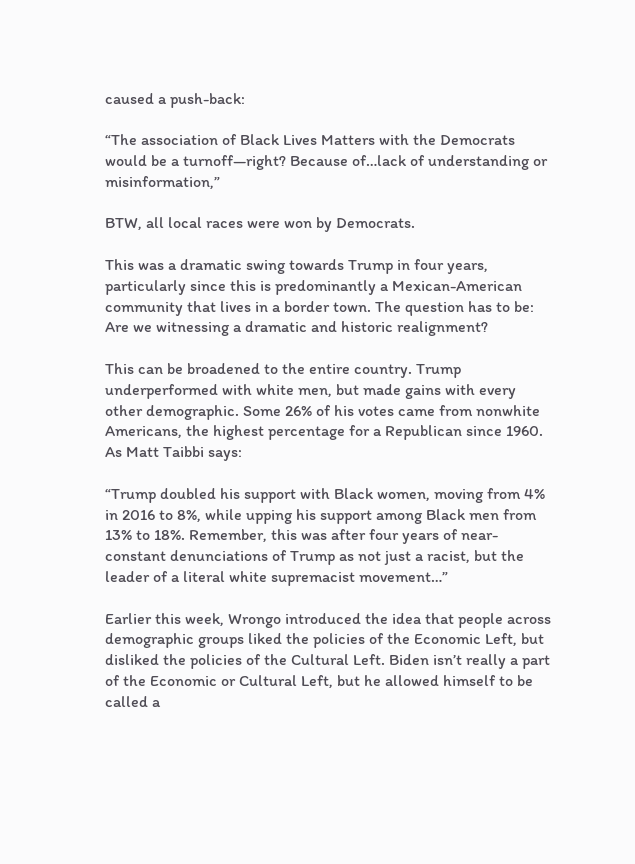caused a push-back:

“The association of Black Lives Matters with the Democrats would be a turnoff—right? Because of…lack of understanding or misinformation,”

BTW, all local races were won by Democrats.

This was a dramatic swing towards Trump in four years, particularly since this is predominantly a Mexican-American community that lives in a border town. The question has to be: Are we witnessing a dramatic and historic realignment?

This can be broadened to the entire country. Trump underperformed with white men, but made gains with every other demographic. Some 26% of his votes came from nonwhite Americans, the highest percentage for a Republican since 1960. As Matt Taibbi says:

“Trump doubled his support with Black women, moving from 4% in 2016 to 8%, while upping his support among Black men from 13% to 18%. Remember, this was after four years of near-constant denunciations of Trump as not just a racist, but the leader of a literal white supremacist movement…”

Earlier this week, Wrongo introduced the idea that people across demographic groups liked the policies of the Economic Left, but disliked the policies of the Cultural Left. Biden isn’t really a part of the Economic or Cultural Left, but he allowed himself to be called a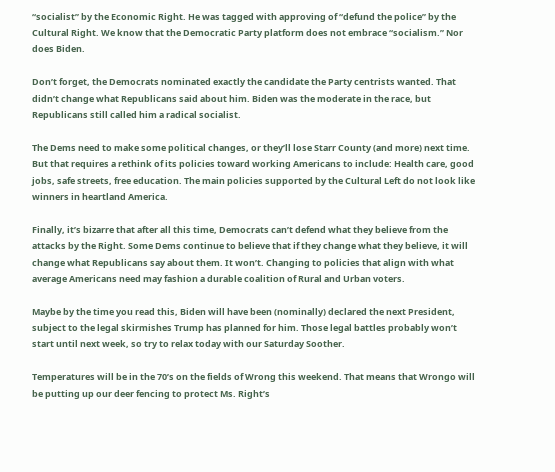“socialist” by the Economic Right. He was tagged with approving of “defund the police” by the Cultural Right. We know that the Democratic Party platform does not embrace “socialism.” Nor does Biden.

Don’t forget, the Democrats nominated exactly the candidate the Party centrists wanted. That didn’t change what Republicans said about him. Biden was the moderate in the race, but Republicans still called him a radical socialist.

The Dems need to make some political changes, or they’ll lose Starr County (and more) next time. But that requires a rethink of its policies toward working Americans to include: Health care, good jobs, safe streets, free education. The main policies supported by the Cultural Left do not look like winners in heartland America.

Finally, it’s bizarre that after all this time, Democrats can’t defend what they believe from the attacks by the Right. Some Dems continue to believe that if they change what they believe, it will change what Republicans say about them. It won’t. Changing to policies that align with what average Americans need may fashion a durable coalition of Rural and Urban voters.

Maybe by the time you read this, Biden will have been (nominally) declared the next President, subject to the legal skirmishes Trump has planned for him. Those legal battles probably won’t start until next week, so try to relax today with our Saturday Soother.

Temperatures will be in the 70’s on the fields of Wrong this weekend. That means that Wrongo will be putting up our deer fencing to protect Ms. Right’s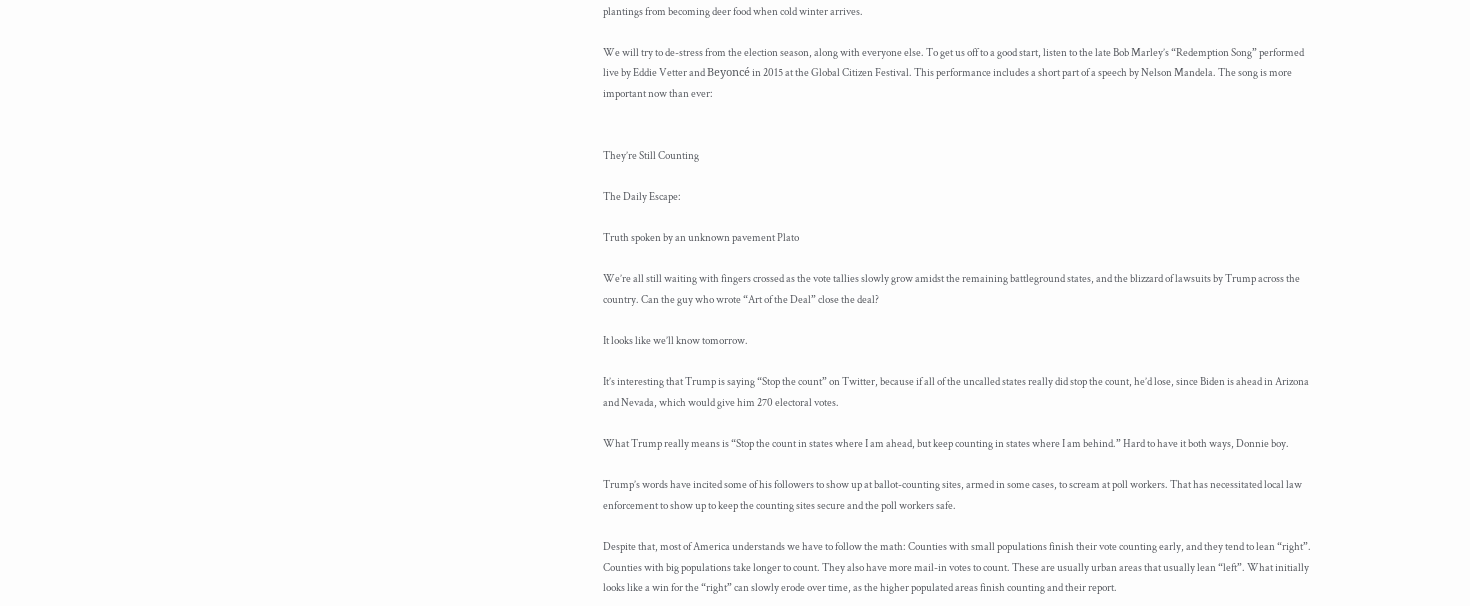plantings from becoming deer food when cold winter arrives.

We will try to de-stress from the election season, along with everyone else. To get us off to a good start, listen to the late Bob Marley’s “Redemption Song” performed live by Eddie Vetter and Beyoncé in 2015 at the Global Citizen Festival. This performance includes a short part of a speech by Nelson Mandela. The song is more important now than ever:


They’re Still Counting

The Daily Escape:

Truth spoken by an unknown pavement Plato

We’re all still waiting with fingers crossed as the vote tallies slowly grow amidst the remaining battleground states, and the blizzard of lawsuits by Trump across the country. Can the guy who wrote “Art of the Deal” close the deal?

It looks like we’ll know tomorrow.

It’s interesting that Trump is saying “Stop the count” on Twitter, because if all of the uncalled states really did stop the count, he’d lose, since Biden is ahead in Arizona and Nevada, which would give him 270 electoral votes.

What Trump really means is “Stop the count in states where I am ahead, but keep counting in states where I am behind.” Hard to have it both ways, Donnie boy.

Trump’s words have incited some of his followers to show up at ballot-counting sites, armed in some cases, to scream at poll workers. That has necessitated local law enforcement to show up to keep the counting sites secure and the poll workers safe.

Despite that, most of America understands we have to follow the math: Counties with small populations finish their vote counting early, and they tend to lean “right”. Counties with big populations take longer to count. They also have more mail-in votes to count. These are usually urban areas that usually lean “left”. What initially looks like a win for the “right” can slowly erode over time, as the higher populated areas finish counting and their report.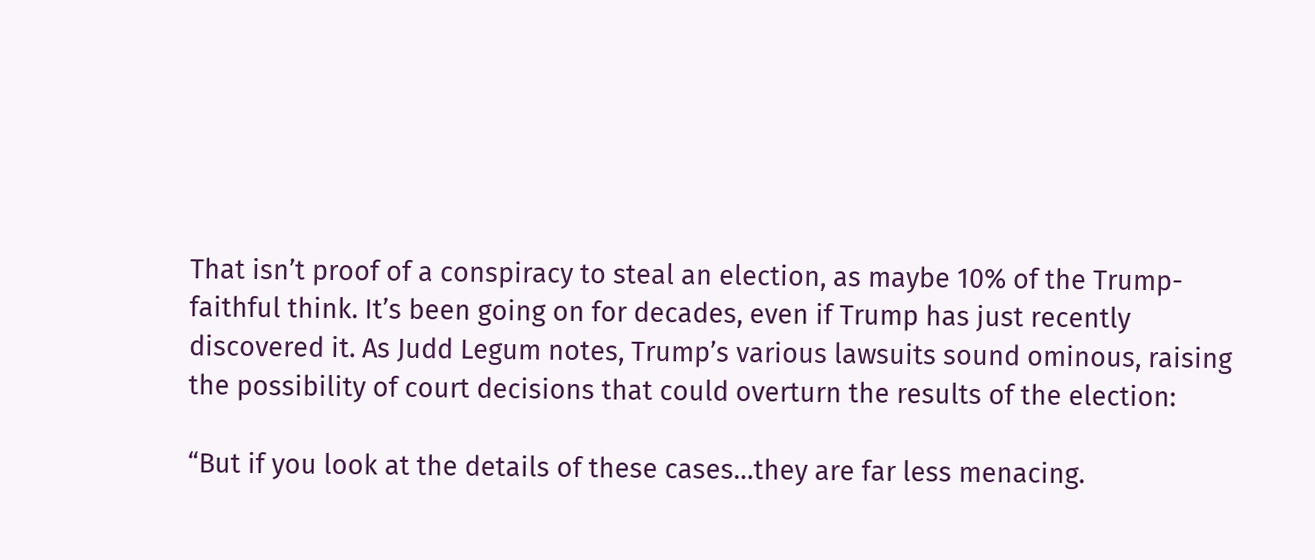That isn’t proof of a conspiracy to steal an election, as maybe 10% of the Trump-faithful think. It’s been going on for decades, even if Trump has just recently discovered it. As Judd Legum notes, Trump’s various lawsuits sound ominous, raising the possibility of court decisions that could overturn the results of the election:

“But if you look at the details of these cases…they are far less menacing.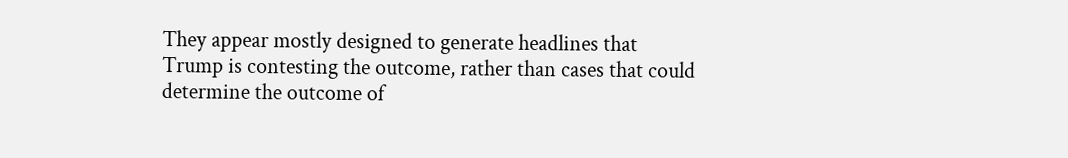They appear mostly designed to generate headlines that Trump is contesting the outcome, rather than cases that could determine the outcome of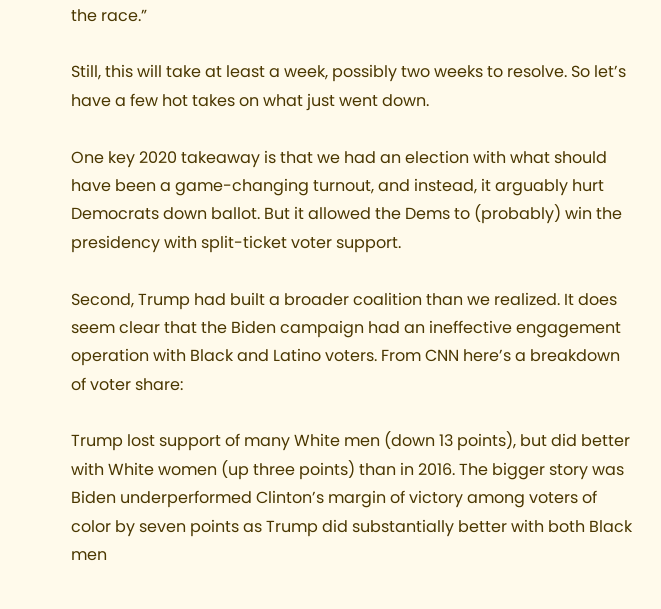the race.”

Still, this will take at least a week, possibly two weeks to resolve. So let’s have a few hot takes on what just went down.

One key 2020 takeaway is that we had an election with what should have been a game-changing turnout, and instead, it arguably hurt Democrats down ballot. But it allowed the Dems to (probably) win the presidency with split-ticket voter support.

Second, Trump had built a broader coalition than we realized. It does seem clear that the Biden campaign had an ineffective engagement operation with Black and Latino voters. From CNN here’s a breakdown of voter share:

Trump lost support of many White men (down 13 points), but did better with White women (up three points) than in 2016. The bigger story was Biden underperformed Clinton’s margin of victory among voters of color by seven points as Trump did substantially better with both Black men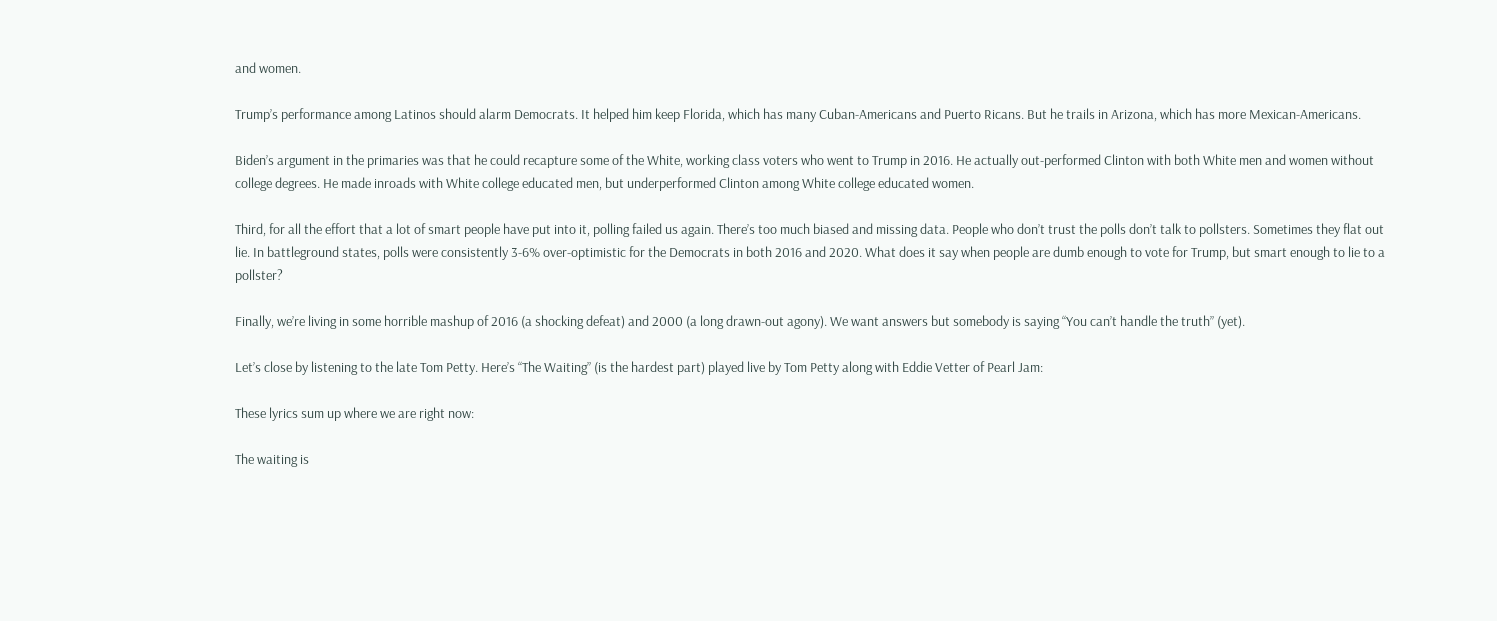and women.

Trump’s performance among Latinos should alarm Democrats. It helped him keep Florida, which has many Cuban-Americans and Puerto Ricans. But he trails in Arizona, which has more Mexican-Americans.

Biden’s argument in the primaries was that he could recapture some of the White, working class voters who went to Trump in 2016. He actually out-performed Clinton with both White men and women without college degrees. He made inroads with White college educated men, but underperformed Clinton among White college educated women.

Third, for all the effort that a lot of smart people have put into it, polling failed us again. There’s too much biased and missing data. People who don’t trust the polls don’t talk to pollsters. Sometimes they flat out lie. In battleground states, polls were consistently 3-6% over-optimistic for the Democrats in both 2016 and 2020. What does it say when people are dumb enough to vote for Trump, but smart enough to lie to a pollster?

Finally, we’re living in some horrible mashup of 2016 (a shocking defeat) and 2000 (a long drawn-out agony). We want answers but somebody is saying “You can’t handle the truth” (yet).

Let’s close by listening to the late Tom Petty. Here’s “The Waiting” (is the hardest part) played live by Tom Petty along with Eddie Vetter of Pearl Jam:

These lyrics sum up where we are right now:

The waiting is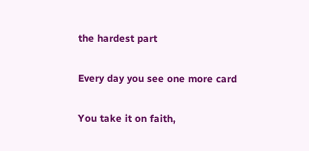the hardest part

Every day you see one more card

You take it on faith,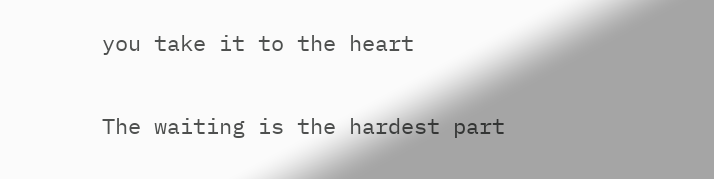you take it to the heart

The waiting is the hardest part